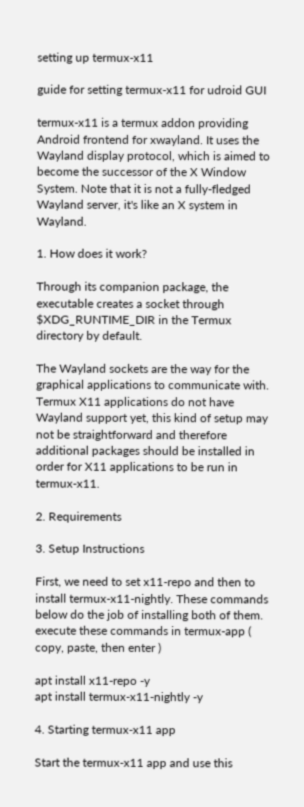setting up termux-x11

guide for setting termux-x11 for udroid GUI

termux-x11 is a termux addon providing Android frontend for xwayland. It uses the Wayland display protocol, which is aimed to become the successor of the X Window System. Note that it is not a fully-fledged Wayland server, it's like an X system in Wayland.

1. How does it work?

Through its companion package, the executable creates a socket through $XDG_RUNTIME_DIR in the Termux directory by default.

The Wayland sockets are the way for the graphical applications to communicate with. Termux X11 applications do not have Wayland support yet, this kind of setup may not be straightforward and therefore additional packages should be installed in order for X11 applications to be run in termux-x11.

2. Requirements

3. Setup Instructions

First, we need to set x11-repo and then to install termux-x11-nightly. These commands below do the job of installing both of them. execute these commands in termux-app ( copy, paste, then enter )

apt install x11-repo -y
apt install termux-x11-nightly -y

4. Starting termux-x11 app

Start the termux-x11 app and use this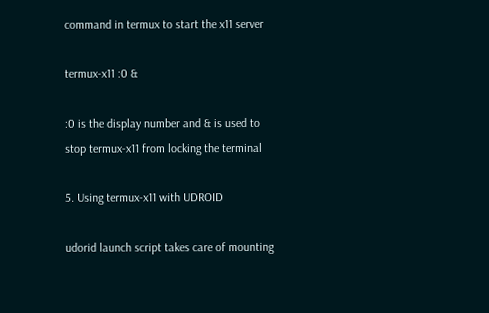command in termux to start the x11 server

termux-x11 :0 &

:0 is the display number and & is used to stop termux-x11 from locking the terminal

5. Using termux-x11 with UDROID

udorid launch script takes care of mounting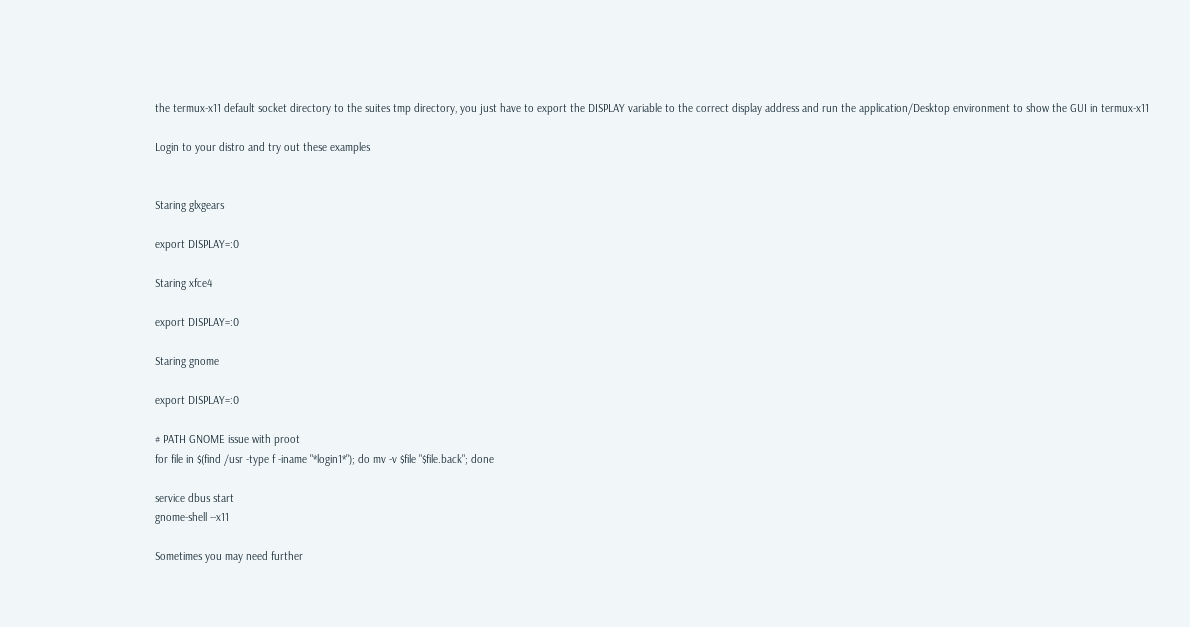the termux-x11 default socket directory to the suites tmp directory, you just have to export the DISPLAY variable to the correct display address and run the application/Desktop environment to show the GUI in termux-x11

Login to your distro and try out these examples


Staring glxgears

export DISPLAY=:0

Staring xfce4

export DISPLAY=:0

Staring gnome

export DISPLAY=:0

# PATH GNOME issue with proot
for file in $(find /usr -type f -iname "*login1*"); do mv -v $file "$file.back"; done

service dbus start
gnome-shell --x11

Sometimes you may need further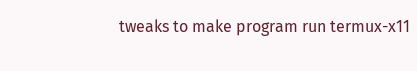tweaks to make program run termux-x11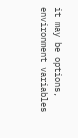it may be options, environment variables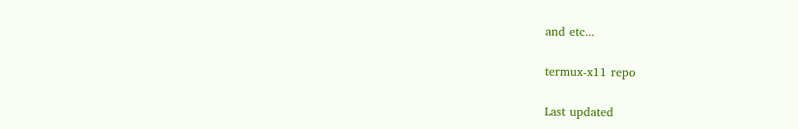and etc...

termux-x11 repo

Last updated